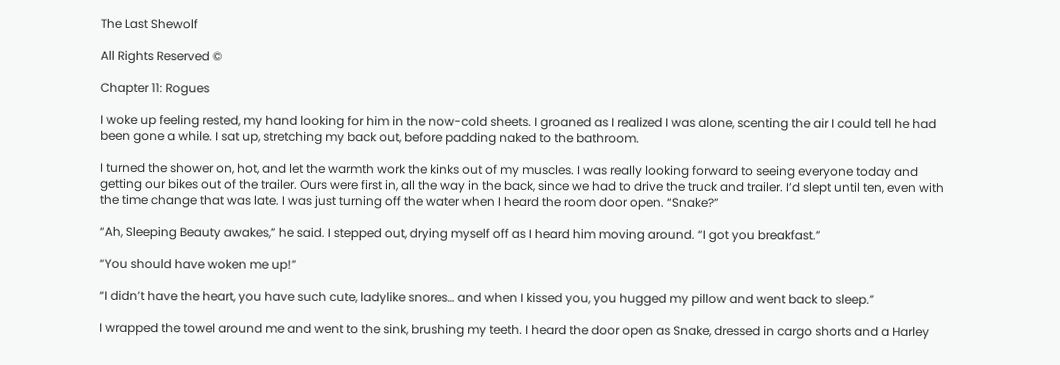The Last Shewolf

All Rights Reserved ©

Chapter 11: Rogues

I woke up feeling rested, my hand looking for him in the now-cold sheets. I groaned as I realized I was alone, scenting the air I could tell he had been gone a while. I sat up, stretching my back out, before padding naked to the bathroom.

I turned the shower on, hot, and let the warmth work the kinks out of my muscles. I was really looking forward to seeing everyone today and getting our bikes out of the trailer. Ours were first in, all the way in the back, since we had to drive the truck and trailer. I’d slept until ten, even with the time change that was late. I was just turning off the water when I heard the room door open. “Snake?”

“Ah, Sleeping Beauty awakes,” he said. I stepped out, drying myself off as I heard him moving around. “I got you breakfast.”

“You should have woken me up!”

“I didn’t have the heart, you have such cute, ladylike snores… and when I kissed you, you hugged my pillow and went back to sleep.”

I wrapped the towel around me and went to the sink, brushing my teeth. I heard the door open as Snake, dressed in cargo shorts and a Harley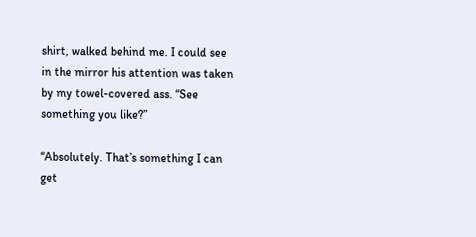shirt, walked behind me. I could see in the mirror his attention was taken by my towel-covered ass. “See something you like?”

“Absolutely. That’s something I can get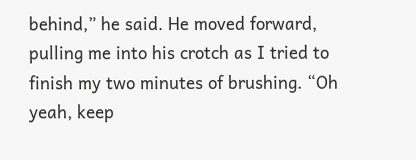behind,” he said. He moved forward, pulling me into his crotch as I tried to finish my two minutes of brushing. “Oh yeah, keep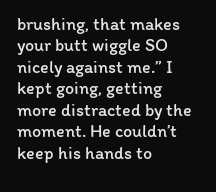brushing, that makes your butt wiggle SO nicely against me.” I kept going, getting more distracted by the moment. He couldn’t keep his hands to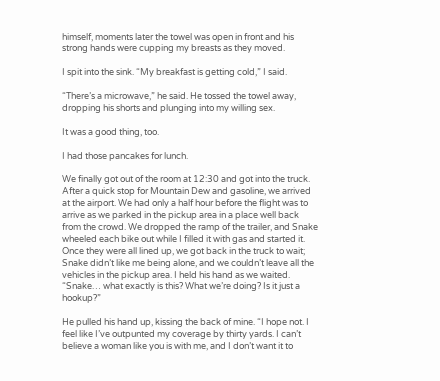himself, moments later the towel was open in front and his strong hands were cupping my breasts as they moved.

I spit into the sink. “My breakfast is getting cold,” I said.

“There’s a microwave,” he said. He tossed the towel away, dropping his shorts and plunging into my willing sex.

It was a good thing, too.

I had those pancakes for lunch.

We finally got out of the room at 12:30 and got into the truck. After a quick stop for Mountain Dew and gasoline, we arrived at the airport. We had only a half hour before the flight was to arrive as we parked in the pickup area in a place well back from the crowd. We dropped the ramp of the trailer, and Snake wheeled each bike out while I filled it with gas and started it. Once they were all lined up, we got back in the truck to wait; Snake didn’t like me being alone, and we couldn’t leave all the vehicles in the pickup area. I held his hand as we waited. “Snake… what exactly is this? What we’re doing? Is it just a hookup?”

He pulled his hand up, kissing the back of mine. “I hope not. I feel like I’ve outpunted my coverage by thirty yards. I can’t believe a woman like you is with me, and I don’t want it to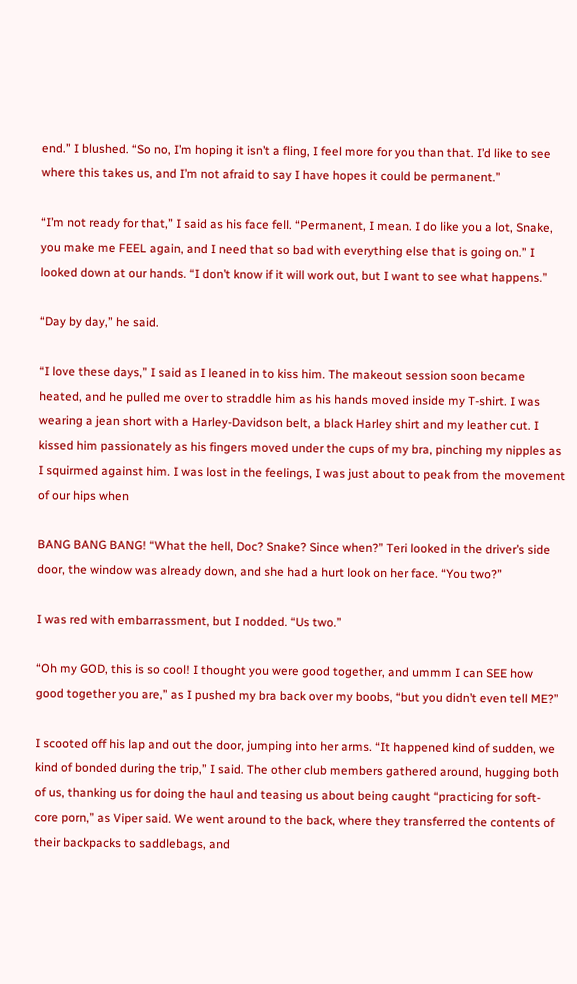end.” I blushed. “So no, I’m hoping it isn’t a fling, I feel more for you than that. I’d like to see where this takes us, and I’m not afraid to say I have hopes it could be permanent.”

“I’m not ready for that,” I said as his face fell. “Permanent, I mean. I do like you a lot, Snake, you make me FEEL again, and I need that so bad with everything else that is going on.” I looked down at our hands. “I don’t know if it will work out, but I want to see what happens.”

“Day by day,” he said.

“I love these days,” I said as I leaned in to kiss him. The makeout session soon became heated, and he pulled me over to straddle him as his hands moved inside my T-shirt. I was wearing a jean short with a Harley-Davidson belt, a black Harley shirt and my leather cut. I kissed him passionately as his fingers moved under the cups of my bra, pinching my nipples as I squirmed against him. I was lost in the feelings, I was just about to peak from the movement of our hips when

BANG BANG BANG! “What the hell, Doc? Snake? Since when?” Teri looked in the driver’s side door, the window was already down, and she had a hurt look on her face. “You two?”

I was red with embarrassment, but I nodded. “Us two.”

“Oh my GOD, this is so cool! I thought you were good together, and ummm I can SEE how good together you are,” as I pushed my bra back over my boobs, “but you didn’t even tell ME?”

I scooted off his lap and out the door, jumping into her arms. “It happened kind of sudden, we kind of bonded during the trip,” I said. The other club members gathered around, hugging both of us, thanking us for doing the haul and teasing us about being caught “practicing for soft-core porn,” as Viper said. We went around to the back, where they transferred the contents of their backpacks to saddlebags, and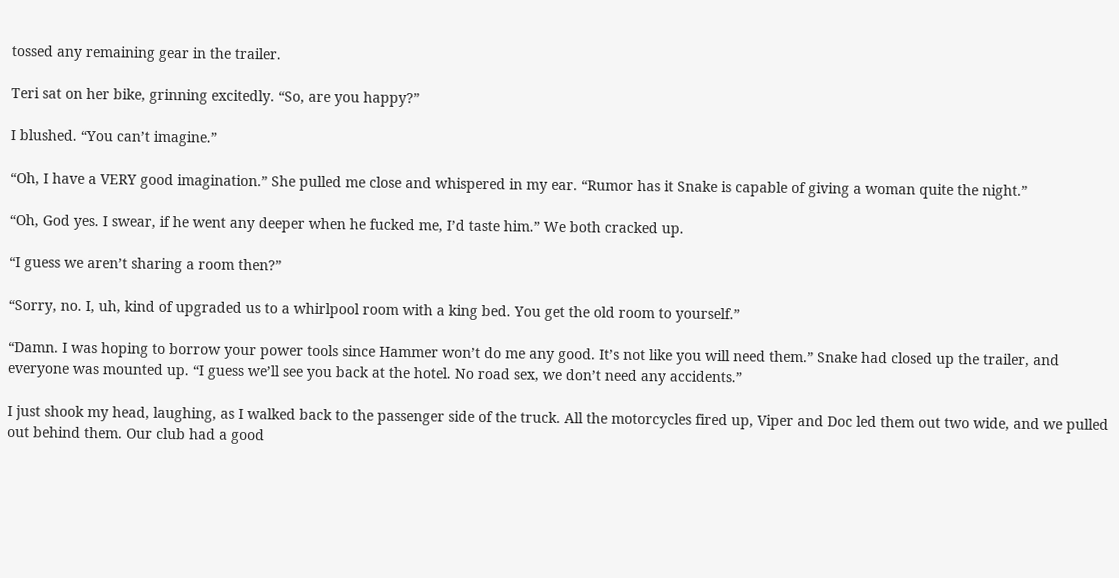tossed any remaining gear in the trailer.

Teri sat on her bike, grinning excitedly. “So, are you happy?”

I blushed. “You can’t imagine.”

“Oh, I have a VERY good imagination.” She pulled me close and whispered in my ear. “Rumor has it Snake is capable of giving a woman quite the night.”

“Oh, God yes. I swear, if he went any deeper when he fucked me, I’d taste him.” We both cracked up.

“I guess we aren’t sharing a room then?”

“Sorry, no. I, uh, kind of upgraded us to a whirlpool room with a king bed. You get the old room to yourself.”

“Damn. I was hoping to borrow your power tools since Hammer won’t do me any good. It’s not like you will need them.” Snake had closed up the trailer, and everyone was mounted up. “I guess we’ll see you back at the hotel. No road sex, we don’t need any accidents.”

I just shook my head, laughing, as I walked back to the passenger side of the truck. All the motorcycles fired up, Viper and Doc led them out two wide, and we pulled out behind them. Our club had a good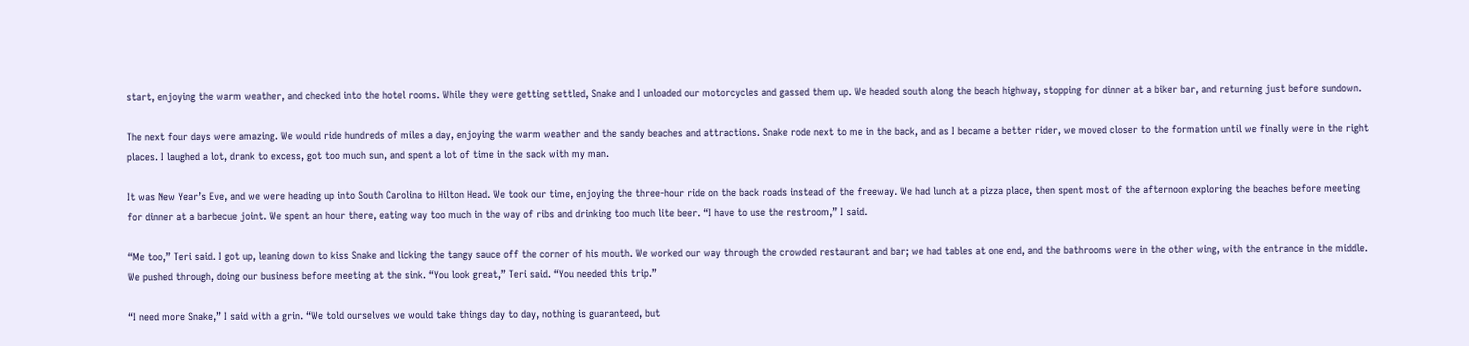start, enjoying the warm weather, and checked into the hotel rooms. While they were getting settled, Snake and I unloaded our motorcycles and gassed them up. We headed south along the beach highway, stopping for dinner at a biker bar, and returning just before sundown.

The next four days were amazing. We would ride hundreds of miles a day, enjoying the warm weather and the sandy beaches and attractions. Snake rode next to me in the back, and as I became a better rider, we moved closer to the formation until we finally were in the right places. I laughed a lot, drank to excess, got too much sun, and spent a lot of time in the sack with my man.

It was New Year’s Eve, and we were heading up into South Carolina to Hilton Head. We took our time, enjoying the three-hour ride on the back roads instead of the freeway. We had lunch at a pizza place, then spent most of the afternoon exploring the beaches before meeting for dinner at a barbecue joint. We spent an hour there, eating way too much in the way of ribs and drinking too much lite beer. “I have to use the restroom,” I said.

“Me too,” Teri said. I got up, leaning down to kiss Snake and licking the tangy sauce off the corner of his mouth. We worked our way through the crowded restaurant and bar; we had tables at one end, and the bathrooms were in the other wing, with the entrance in the middle. We pushed through, doing our business before meeting at the sink. “You look great,” Teri said. “You needed this trip.”

“I need more Snake,” I said with a grin. “We told ourselves we would take things day to day, nothing is guaranteed, but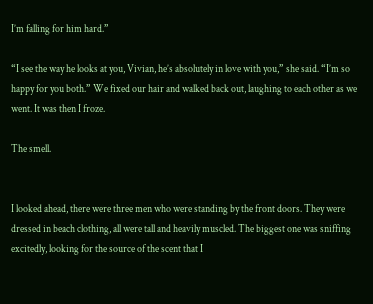I’m falling for him hard.”

“I see the way he looks at you, Vivian, he’s absolutely in love with you,” she said. “I’m so happy for you both.” We fixed our hair and walked back out, laughing to each other as we went. It was then I froze.

The smell.


I looked ahead, there were three men who were standing by the front doors. They were dressed in beach clothing, all were tall and heavily muscled. The biggest one was sniffing excitedly, looking for the source of the scent that I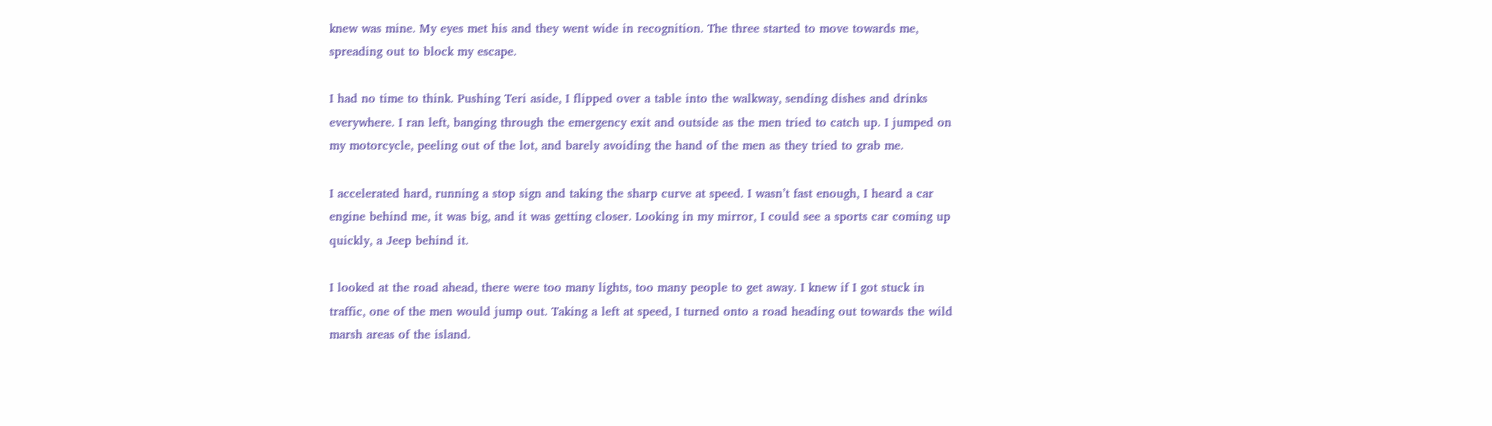knew was mine. My eyes met his and they went wide in recognition. The three started to move towards me, spreading out to block my escape.

I had no time to think. Pushing Teri aside, I flipped over a table into the walkway, sending dishes and drinks everywhere. I ran left, banging through the emergency exit and outside as the men tried to catch up. I jumped on my motorcycle, peeling out of the lot, and barely avoiding the hand of the men as they tried to grab me.

I accelerated hard, running a stop sign and taking the sharp curve at speed. I wasn’t fast enough, I heard a car engine behind me, it was big, and it was getting closer. Looking in my mirror, I could see a sports car coming up quickly, a Jeep behind it.

I looked at the road ahead, there were too many lights, too many people to get away. I knew if I got stuck in traffic, one of the men would jump out. Taking a left at speed, I turned onto a road heading out towards the wild marsh areas of the island.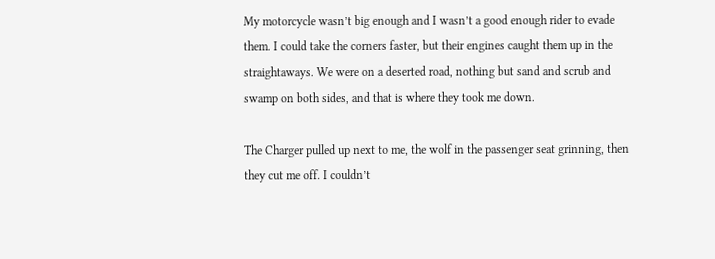My motorcycle wasn’t big enough and I wasn’t a good enough rider to evade them. I could take the corners faster, but their engines caught them up in the straightaways. We were on a deserted road, nothing but sand and scrub and swamp on both sides, and that is where they took me down.

The Charger pulled up next to me, the wolf in the passenger seat grinning, then they cut me off. I couldn’t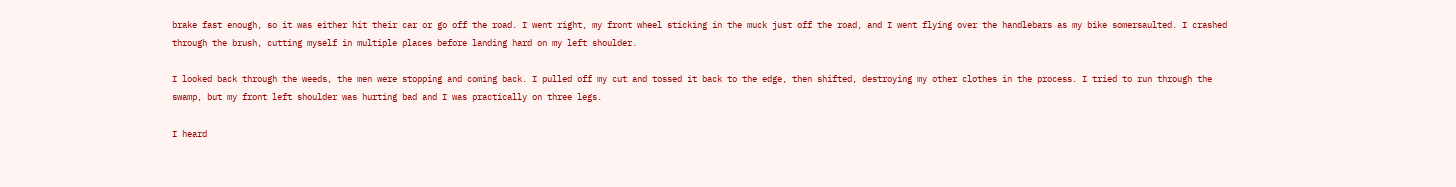brake fast enough, so it was either hit their car or go off the road. I went right, my front wheel sticking in the muck just off the road, and I went flying over the handlebars as my bike somersaulted. I crashed through the brush, cutting myself in multiple places before landing hard on my left shoulder.

I looked back through the weeds, the men were stopping and coming back. I pulled off my cut and tossed it back to the edge, then shifted, destroying my other clothes in the process. I tried to run through the swamp, but my front left shoulder was hurting bad and I was practically on three legs.

I heard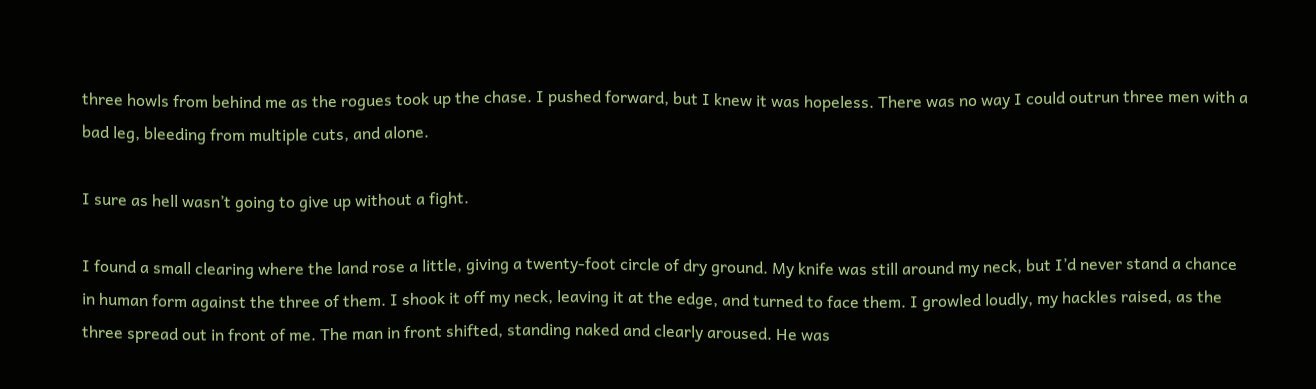three howls from behind me as the rogues took up the chase. I pushed forward, but I knew it was hopeless. There was no way I could outrun three men with a bad leg, bleeding from multiple cuts, and alone.

I sure as hell wasn’t going to give up without a fight.

I found a small clearing where the land rose a little, giving a twenty-foot circle of dry ground. My knife was still around my neck, but I’d never stand a chance in human form against the three of them. I shook it off my neck, leaving it at the edge, and turned to face them. I growled loudly, my hackles raised, as the three spread out in front of me. The man in front shifted, standing naked and clearly aroused. He was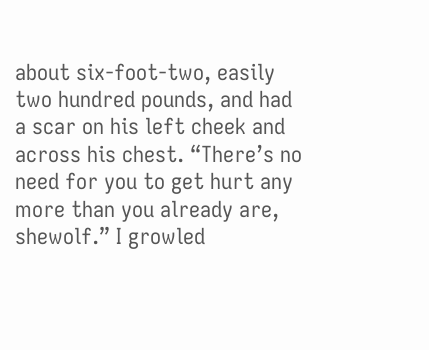about six-foot-two, easily two hundred pounds, and had a scar on his left cheek and across his chest. “There’s no need for you to get hurt any more than you already are, shewolf.” I growled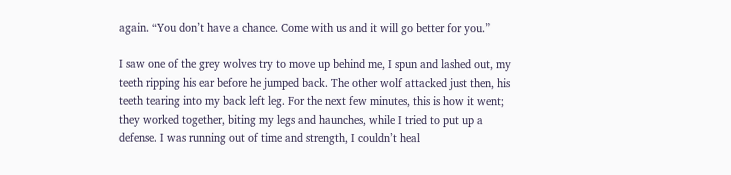again. “You don’t have a chance. Come with us and it will go better for you.”

I saw one of the grey wolves try to move up behind me, I spun and lashed out, my teeth ripping his ear before he jumped back. The other wolf attacked just then, his teeth tearing into my back left leg. For the next few minutes, this is how it went; they worked together, biting my legs and haunches, while I tried to put up a defense. I was running out of time and strength, I couldn’t heal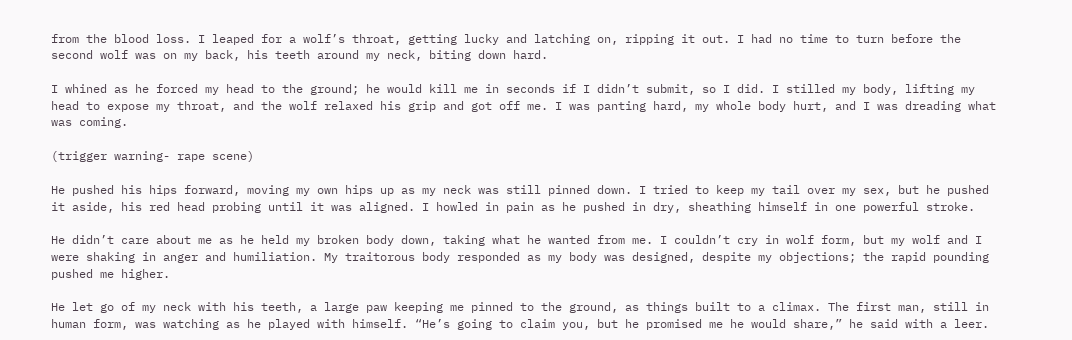from the blood loss. I leaped for a wolf’s throat, getting lucky and latching on, ripping it out. I had no time to turn before the second wolf was on my back, his teeth around my neck, biting down hard.

I whined as he forced my head to the ground; he would kill me in seconds if I didn’t submit, so I did. I stilled my body, lifting my head to expose my throat, and the wolf relaxed his grip and got off me. I was panting hard, my whole body hurt, and I was dreading what was coming.

(trigger warning- rape scene)

He pushed his hips forward, moving my own hips up as my neck was still pinned down. I tried to keep my tail over my sex, but he pushed it aside, his red head probing until it was aligned. I howled in pain as he pushed in dry, sheathing himself in one powerful stroke.

He didn’t care about me as he held my broken body down, taking what he wanted from me. I couldn’t cry in wolf form, but my wolf and I were shaking in anger and humiliation. My traitorous body responded as my body was designed, despite my objections; the rapid pounding pushed me higher.

He let go of my neck with his teeth, a large paw keeping me pinned to the ground, as things built to a climax. The first man, still in human form, was watching as he played with himself. “He’s going to claim you, but he promised me he would share,” he said with a leer.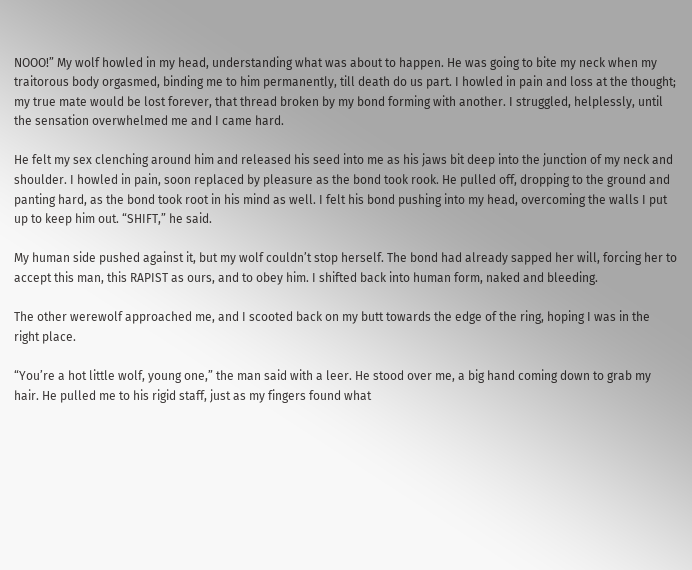NOOO!” My wolf howled in my head, understanding what was about to happen. He was going to bite my neck when my traitorous body orgasmed, binding me to him permanently, till death do us part. I howled in pain and loss at the thought; my true mate would be lost forever, that thread broken by my bond forming with another. I struggled, helplessly, until the sensation overwhelmed me and I came hard.

He felt my sex clenching around him and released his seed into me as his jaws bit deep into the junction of my neck and shoulder. I howled in pain, soon replaced by pleasure as the bond took rook. He pulled off, dropping to the ground and panting hard, as the bond took root in his mind as well. I felt his bond pushing into my head, overcoming the walls I put up to keep him out. “SHIFT,” he said.

My human side pushed against it, but my wolf couldn’t stop herself. The bond had already sapped her will, forcing her to accept this man, this RAPIST as ours, and to obey him. I shifted back into human form, naked and bleeding.

The other werewolf approached me, and I scooted back on my butt towards the edge of the ring, hoping I was in the right place.

“You’re a hot little wolf, young one,” the man said with a leer. He stood over me, a big hand coming down to grab my hair. He pulled me to his rigid staff, just as my fingers found what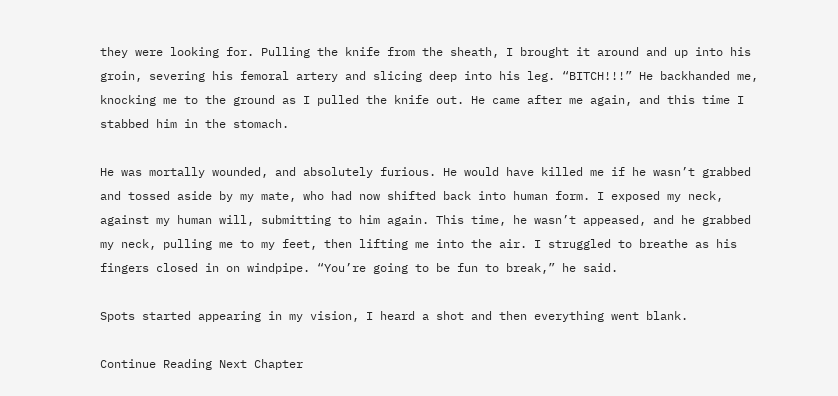they were looking for. Pulling the knife from the sheath, I brought it around and up into his groin, severing his femoral artery and slicing deep into his leg. “BITCH!!!” He backhanded me, knocking me to the ground as I pulled the knife out. He came after me again, and this time I stabbed him in the stomach.

He was mortally wounded, and absolutely furious. He would have killed me if he wasn’t grabbed and tossed aside by my mate, who had now shifted back into human form. I exposed my neck, against my human will, submitting to him again. This time, he wasn’t appeased, and he grabbed my neck, pulling me to my feet, then lifting me into the air. I struggled to breathe as his fingers closed in on windpipe. “You’re going to be fun to break,” he said.

Spots started appearing in my vision, I heard a shot and then everything went blank.

Continue Reading Next Chapter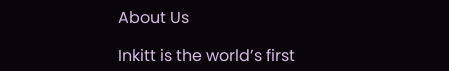About Us

Inkitt is the world’s first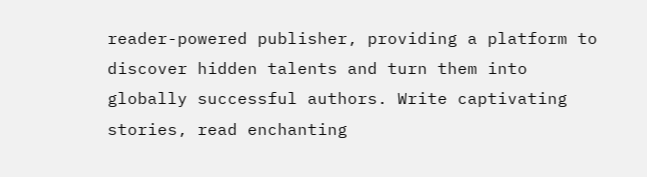reader-powered publisher, providing a platform to discover hidden talents and turn them into globally successful authors. Write captivating stories, read enchanting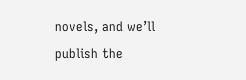novels, and we’ll publish the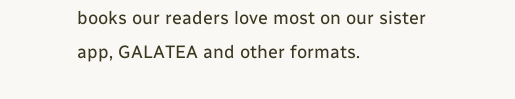books our readers love most on our sister app, GALATEA and other formats.